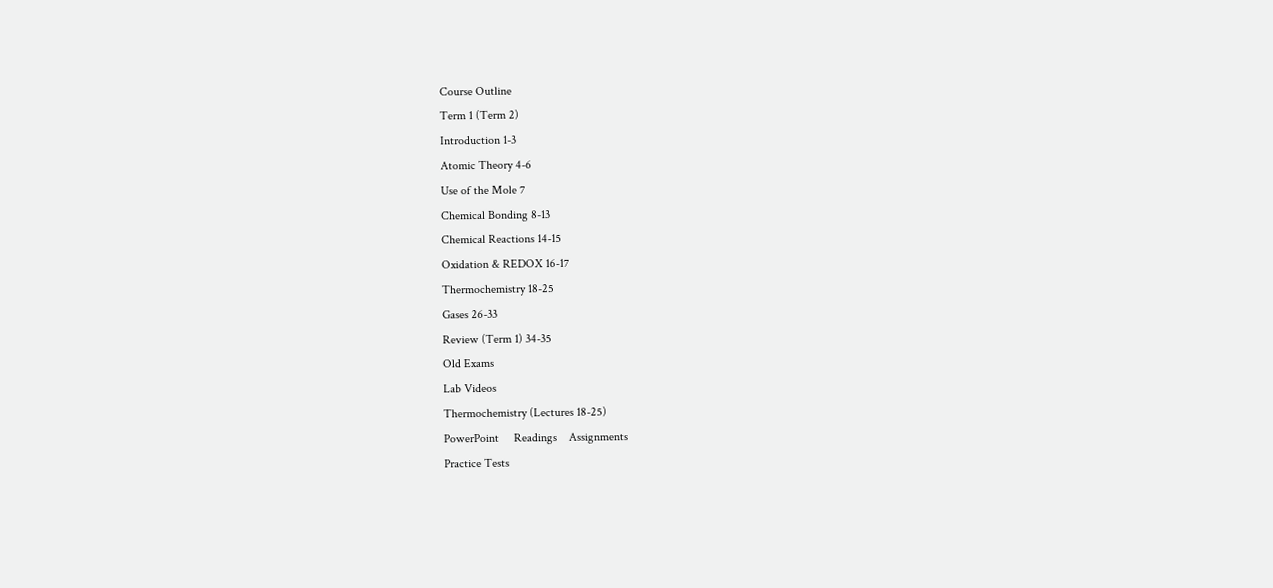Course Outline
Term 1 (Term 2)
Introduction 1-3
Atomic Theory 4-6
Use of the Mole 7
Chemical Bonding 8-13
Chemical Reactions 14-15
Oxidation & REDOX 16-17
Thermochemistry 18-25
Gases 26-33
Review (Term 1) 34-35
Old Exams
Lab Videos
Thermochemistry (Lectures 18-25)
PowerPoint     Readings    Assignments
Practice Tests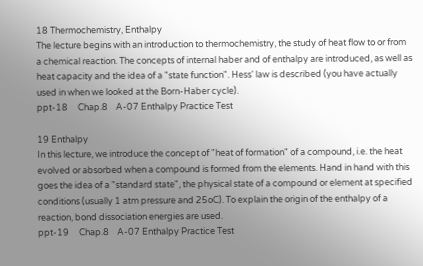18 Thermochemistry, Enthalpy
The lecture begins with an introduction to thermochemistry, the study of heat flow to or from a chemical reaction. The concepts of internal haber and of enthalpy are introduced, as well as heat capacity and the idea of a "state function". Hess' law is described (you have actually used in when we looked at the Born-Haber cycle).
ppt-18     Chap.8    A-07 Enthalpy Practice Test

19 Enthalpy
In this lecture, we introduce the concept of "heat of formation" of a compound, i.e. the heat evolved or absorbed when a compound is formed from the elements. Hand in hand with this goes the idea of a "standard state", the physical state of a compound or element at specified conditions (usually 1 atm pressure and 25oC). To explain the origin of the enthalpy of a reaction, bond dissociation energies are used.
ppt-19     Chap.8    A-07 Enthalpy Practice Test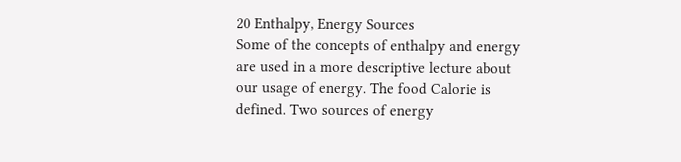20 Enthalpy, Energy Sources
Some of the concepts of enthalpy and energy are used in a more descriptive lecture about our usage of energy. The food Calorie is defined. Two sources of energy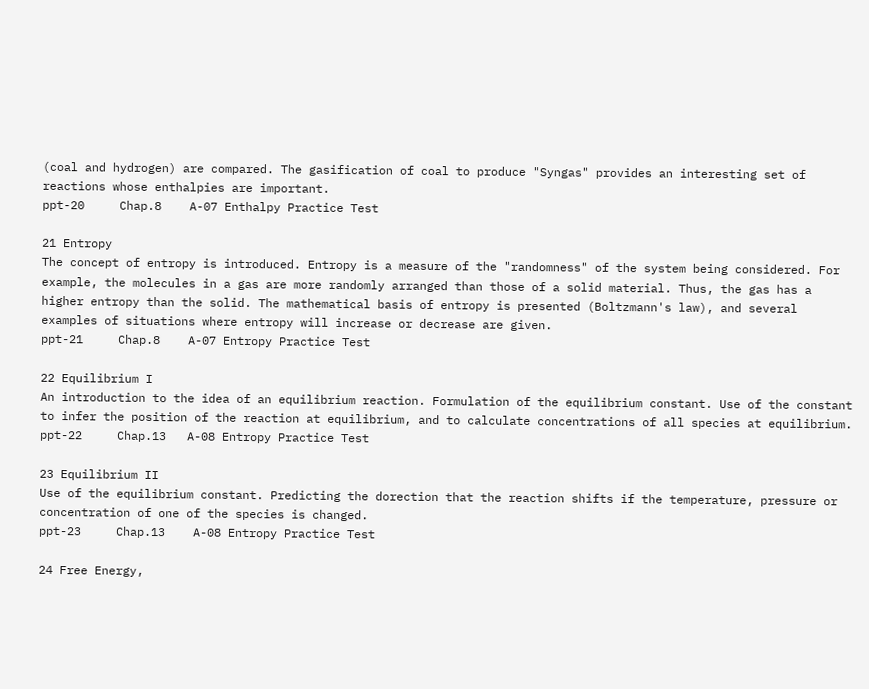(coal and hydrogen) are compared. The gasification of coal to produce "Syngas" provides an interesting set of reactions whose enthalpies are important.
ppt-20     Chap.8    A-07 Enthalpy Practice Test

21 Entropy
The concept of entropy is introduced. Entropy is a measure of the "randomness" of the system being considered. For example, the molecules in a gas are more randomly arranged than those of a solid material. Thus, the gas has a higher entropy than the solid. The mathematical basis of entropy is presented (Boltzmann's law), and several examples of situations where entropy will increase or decrease are given.
ppt-21     Chap.8    A-07 Entropy Practice Test

22 Equilibrium I
An introduction to the idea of an equilibrium reaction. Formulation of the equilibrium constant. Use of the constant to infer the position of the reaction at equilibrium, and to calculate concentrations of all species at equilibrium.
ppt-22     Chap.13   A-08 Entropy Practice Test

23 Equilibrium II
Use of the equilibrium constant. Predicting the dorection that the reaction shifts if the temperature, pressure or concentration of one of the species is changed.
ppt-23     Chap.13    A-08 Entropy Practice Test

24 Free Energy,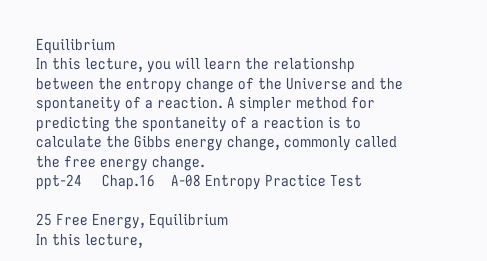Equilibrium
In this lecture, you will learn the relationshp between the entropy change of the Universe and the spontaneity of a reaction. A simpler method for predicting the spontaneity of a reaction is to calculate the Gibbs energy change, commonly called the free energy change.
ppt-24     Chap.16    A-08 Entropy Practice Test

25 Free Energy, Equilibrium
In this lecture,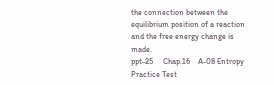the connection between the equilibrium position of a reaction and the free energy change is made.
ppt-25     Chap.16    A-08 Entropy Practice Test